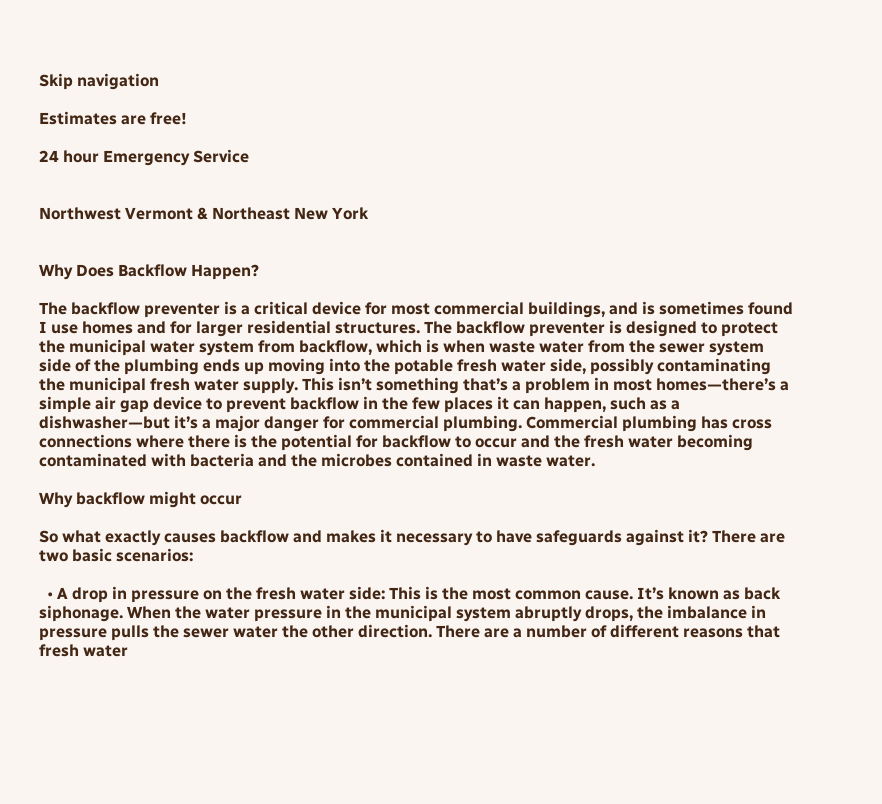Skip navigation

Estimates are free!

24 hour Emergency Service


Northwest Vermont & Northeast New York


Why Does Backflow Happen?

The backflow preventer is a critical device for most commercial buildings, and is sometimes found I use homes and for larger residential structures. The backflow preventer is designed to protect the municipal water system from backflow, which is when waste water from the sewer system side of the plumbing ends up moving into the potable fresh water side, possibly contaminating the municipal fresh water supply. This isn’t something that’s a problem in most homes—there’s a simple air gap device to prevent backflow in the few places it can happen, such as a dishwasher—but it’s a major danger for commercial plumbing. Commercial plumbing has cross connections where there is the potential for backflow to occur and the fresh water becoming contaminated with bacteria and the microbes contained in waste water.

Why backflow might occur

So what exactly causes backflow and makes it necessary to have safeguards against it? There are two basic scenarios:

  • A drop in pressure on the fresh water side: This is the most common cause. It’s known as back siphonage. When the water pressure in the municipal system abruptly drops, the imbalance in pressure pulls the sewer water the other direction. There are a number of different reasons that fresh water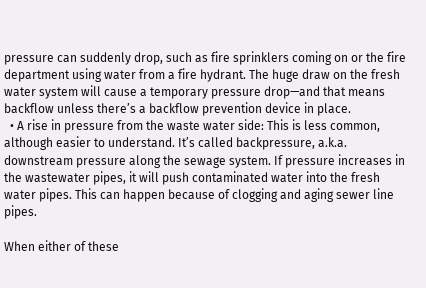pressure can suddenly drop, such as fire sprinklers coming on or the fire department using water from a fire hydrant. The huge draw on the fresh water system will cause a temporary pressure drop—and that means backflow unless there’s a backflow prevention device in place.
  • A rise in pressure from the waste water side: This is less common, although easier to understand. It’s called backpressure, a.k.a. downstream pressure along the sewage system. If pressure increases in the wastewater pipes, it will push contaminated water into the fresh water pipes. This can happen because of clogging and aging sewer line pipes.

When either of these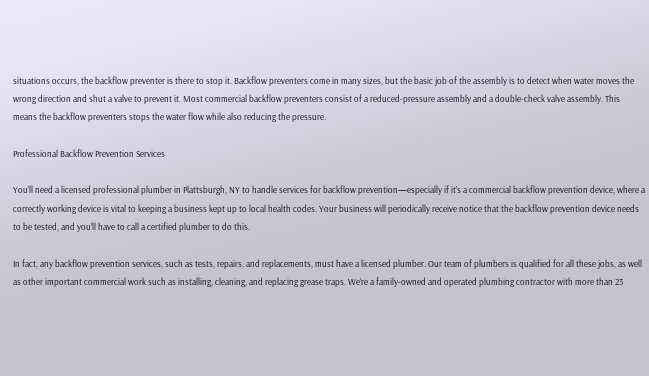situations occurs, the backflow preventer is there to stop it. Backflow preventers come in many sizes, but the basic job of the assembly is to detect when water moves the wrong direction and shut a valve to prevent it. Most commercial backflow preventers consist of a reduced-pressure assembly and a double-check valve assembly. This means the backflow preventers stops the water flow while also reducing the pressure.

Professional Backflow Prevention Services

You’ll need a licensed professional plumber in Plattsburgh, NY to handle services for backflow prevention—especially if it’s a commercial backflow prevention device, where a correctly working device is vital to keeping a business kept up to local health codes. Your business will periodically receive notice that the backflow prevention device needs to be tested, and you’ll have to call a certified plumber to do this.

In fact, any backflow prevention services, such as tests, repairs, and replacements, must have a licensed plumber. Our team of plumbers is qualified for all these jobs, as well as other important commercial work such as installing, cleaning, and replacing grease traps. We’re a family-owned and operated plumbing contractor with more than 23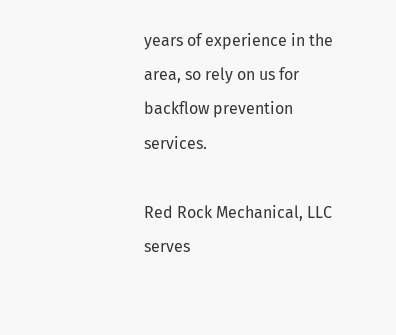years of experience in the area, so rely on us for backflow prevention services.

Red Rock Mechanical, LLC serves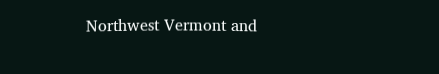Northwest Vermont and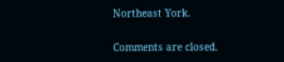Northeast York.

Comments are closed.